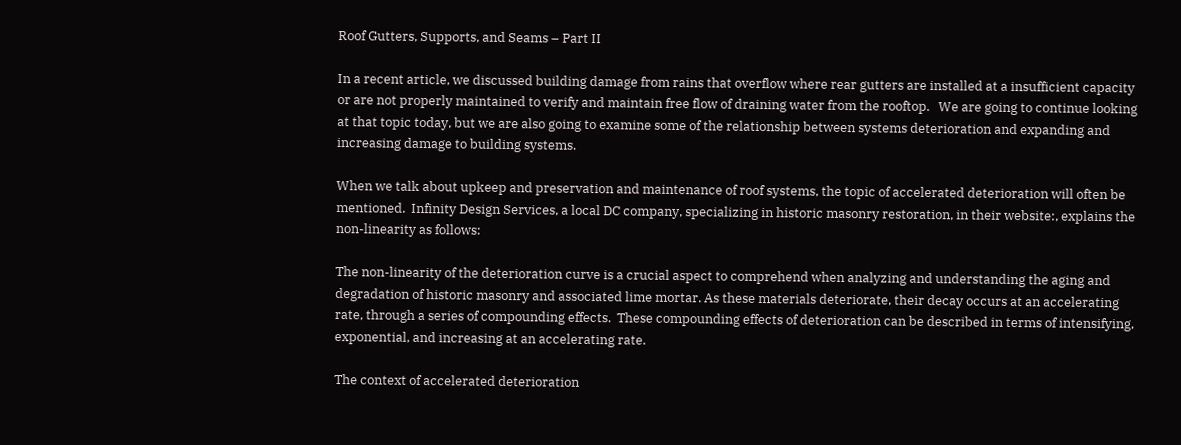Roof Gutters, Supports, and Seams – Part II

In a recent article, we discussed building damage from rains that overflow where rear gutters are installed at a insufficient capacity or are not properly maintained to verify and maintain free flow of draining water from the rooftop.   We are going to continue looking at that topic today, but we are also going to examine some of the relationship between systems deterioration and expanding and increasing damage to building systems.

When we talk about upkeep and preservation and maintenance of roof systems, the topic of accelerated deterioration will often be mentioned.  Infinity Design Services, a local DC company, specializing in historic masonry restoration, in their website:, explains the non-linearity as follows:

The non-linearity of the deterioration curve is a crucial aspect to comprehend when analyzing and understanding the aging and degradation of historic masonry and associated lime mortar. As these materials deteriorate, their decay occurs at an accelerating rate, through a series of compounding effects.  These compounding effects of deterioration can be described in terms of intensifying, exponential, and increasing at an accelerating rate.

The context of accelerated deterioration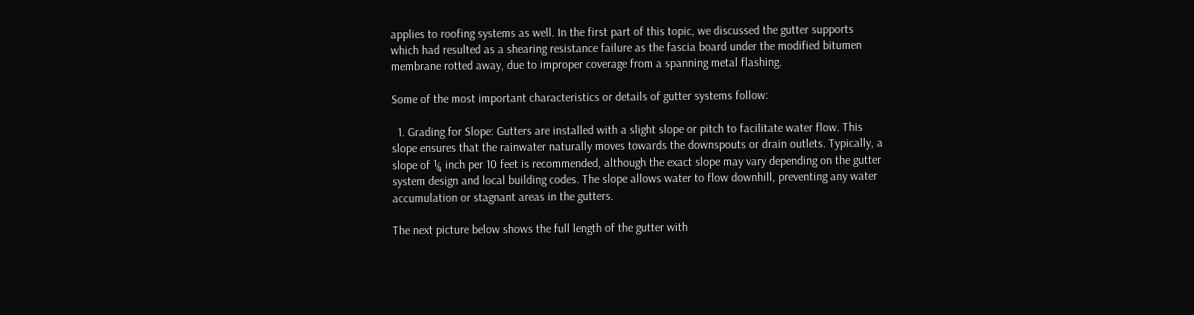applies to roofing systems as well. In the first part of this topic, we discussed the gutter supports which had resulted as a shearing resistance failure as the fascia board under the modified bitumen membrane rotted away, due to improper coverage from a spanning metal flashing.

Some of the most important characteristics or details of gutter systems follow:

  1. Grading for Slope: Gutters are installed with a slight slope or pitch to facilitate water flow. This slope ensures that the rainwater naturally moves towards the downspouts or drain outlets. Typically, a slope of ¼ inch per 10 feet is recommended, although the exact slope may vary depending on the gutter system design and local building codes. The slope allows water to flow downhill, preventing any water accumulation or stagnant areas in the gutters.

The next picture below shows the full length of the gutter with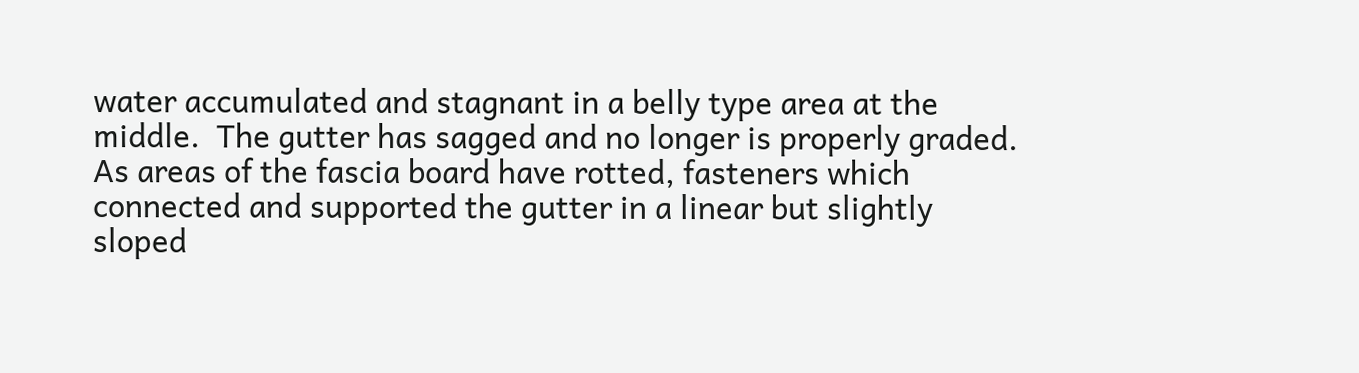water accumulated and stagnant in a belly type area at the middle.  The gutter has sagged and no longer is properly graded.   As areas of the fascia board have rotted, fasteners which connected and supported the gutter in a linear but slightly sloped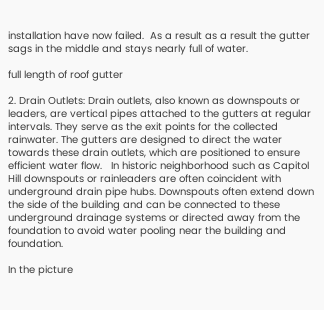installation have now failed.  As a result as a result the gutter sags in the middle and stays nearly full of water.

full length of roof gutter

2. Drain Outlets: Drain outlets, also known as downspouts or leaders, are vertical pipes attached to the gutters at regular intervals. They serve as the exit points for the collected rainwater. The gutters are designed to direct the water towards these drain outlets, which are positioned to ensure efficient water flow.   In historic neighborhood such as Capitol Hill downspouts or rainleaders are often coincident with underground drain pipe hubs. Downspouts often extend down the side of the building and can be connected to these underground drainage systems or directed away from the foundation to avoid water pooling near the building and foundation.

In the picture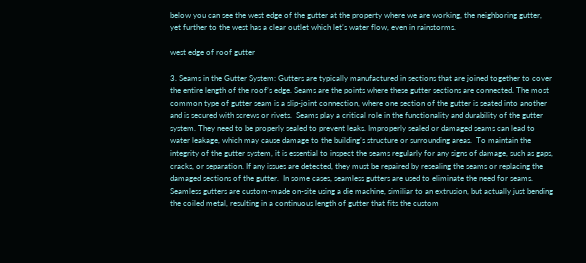below you can see the west edge of the gutter at the property where we are working, the neighboring gutter, yet further to the west has a clear outlet which let’s water flow, even in rainstorms.

west edge of roof gutter

3. Seams in the Gutter System: Gutters are typically manufactured in sections that are joined together to cover the entire length of the roof’s edge. Seams are the points where these gutter sections are connected. The most common type of gutter seam is a slip-joint connection, where one section of the gutter is seated into another and is secured with screws or rivets.  Seams play a critical role in the functionality and durability of the gutter system. They need to be properly sealed to prevent leaks. Improperly sealed or damaged seams can lead to water leakage, which may cause damage to the building’s structure or surrounding areas.  To maintain the integrity of the gutter system, it is essential to inspect the seams regularly for any signs of damage, such as gaps, cracks, or separation. If any issues are detected, they must be repaired by resealing the seams or replacing the damaged sections of the gutter.  In some cases, seamless gutters are used to eliminate the need for seams. Seamless gutters are custom-made on-site using a die machine, similiar to an extrusion, but actually just bending the coiled metal, resulting in a continuous length of gutter that fits the custom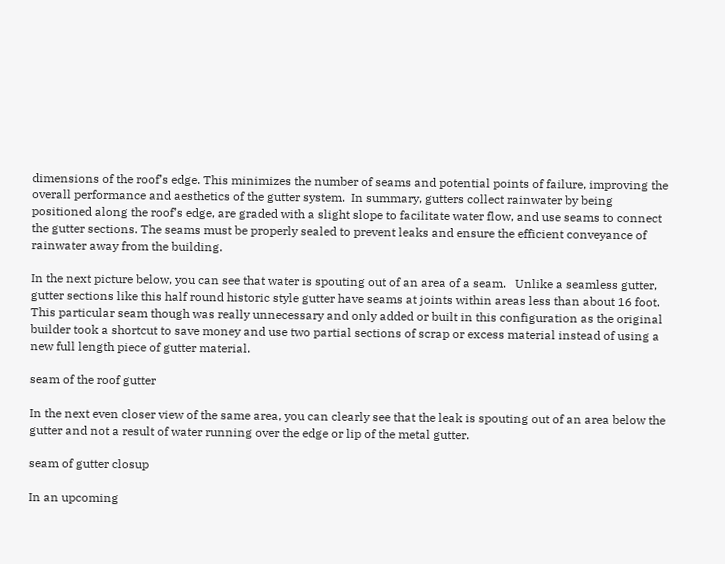dimensions of the roof’s edge. This minimizes the number of seams and potential points of failure, improving the overall performance and aesthetics of the gutter system.  In summary, gutters collect rainwater by being positioned along the roof’s edge, are graded with a slight slope to facilitate water flow, and use seams to connect the gutter sections. The seams must be properly sealed to prevent leaks and ensure the efficient conveyance of rainwater away from the building.

In the next picture below, you can see that water is spouting out of an area of a seam.   Unlike a seamless gutter, gutter sections like this half round historic style gutter have seams at joints within areas less than about 16 foot.  This particular seam though was really unnecessary and only added or built in this configuration as the original builder took a shortcut to save money and use two partial sections of scrap or excess material instead of using a new full length piece of gutter material.

seam of the roof gutter

In the next even closer view of the same area, you can clearly see that the leak is spouting out of an area below the gutter and not a result of water running over the edge or lip of the metal gutter.

seam of gutter closup

In an upcoming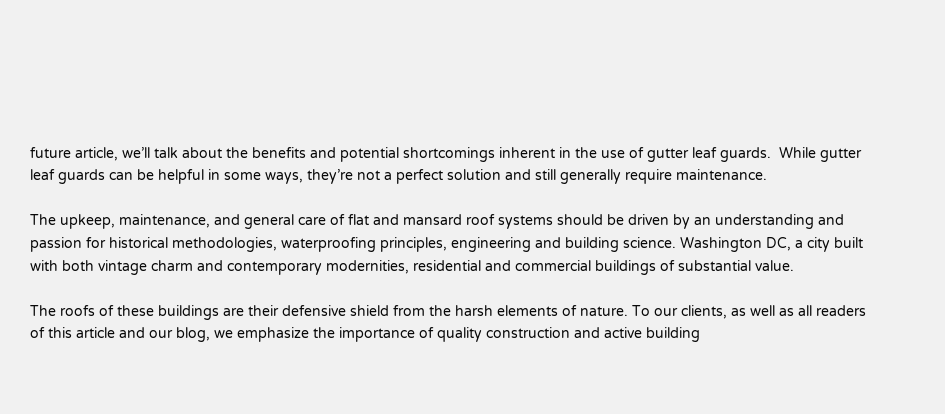future article, we’ll talk about the benefits and potential shortcomings inherent in the use of gutter leaf guards.  While gutter leaf guards can be helpful in some ways, they’re not a perfect solution and still generally require maintenance.

The upkeep, maintenance, and general care of flat and mansard roof systems should be driven by an understanding and passion for historical methodologies, waterproofing principles, engineering and building science. Washington DC, a city built with both vintage charm and contemporary modernities, residential and commercial buildings of substantial value.

The roofs of these buildings are their defensive shield from the harsh elements of nature. To our clients, as well as all readers of this article and our blog, we emphasize the importance of quality construction and active building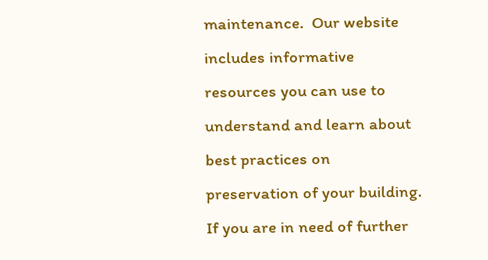maintenance.  Our website includes informative resources you can use to understand and learn about best practices on preservation of your building.  If you are in need of further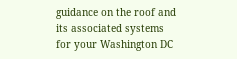guidance on the roof and its associated systems for your Washington DC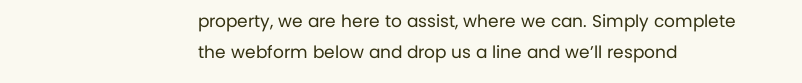property, we are here to assist, where we can. Simply complete the webform below and drop us a line and we’ll respond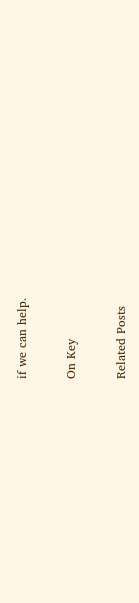if we can help.

On Key

Related Posts